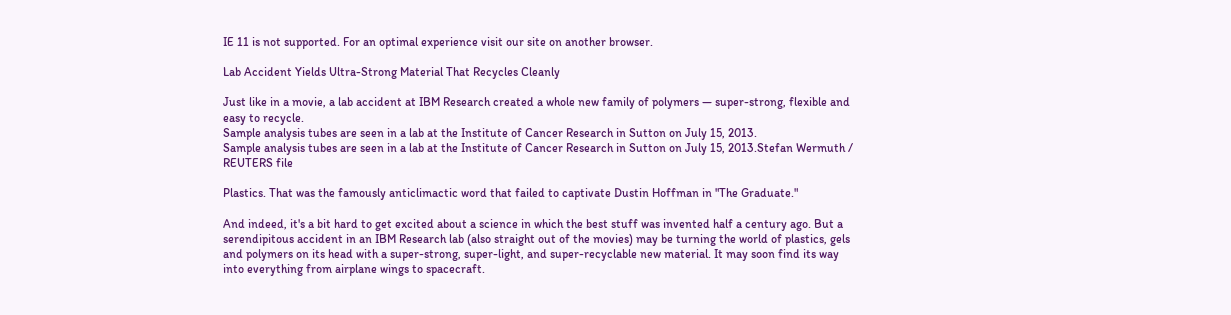IE 11 is not supported. For an optimal experience visit our site on another browser.

Lab Accident Yields Ultra-Strong Material That Recycles Cleanly

Just like in a movie, a lab accident at IBM Research created a whole new family of polymers — super-strong, flexible and easy to recycle.
Sample analysis tubes are seen in a lab at the Institute of Cancer Research in Sutton on July 15, 2013.
Sample analysis tubes are seen in a lab at the Institute of Cancer Research in Sutton on July 15, 2013.Stefan Wermuth / REUTERS file

Plastics. That was the famously anticlimactic word that failed to captivate Dustin Hoffman in "The Graduate."

And indeed, it's a bit hard to get excited about a science in which the best stuff was invented half a century ago. But a serendipitous accident in an IBM Research lab (also straight out of the movies) may be turning the world of plastics, gels and polymers on its head with a super-strong, super-light, and super-recyclable new material. It may soon find its way into everything from airplane wings to spacecraft.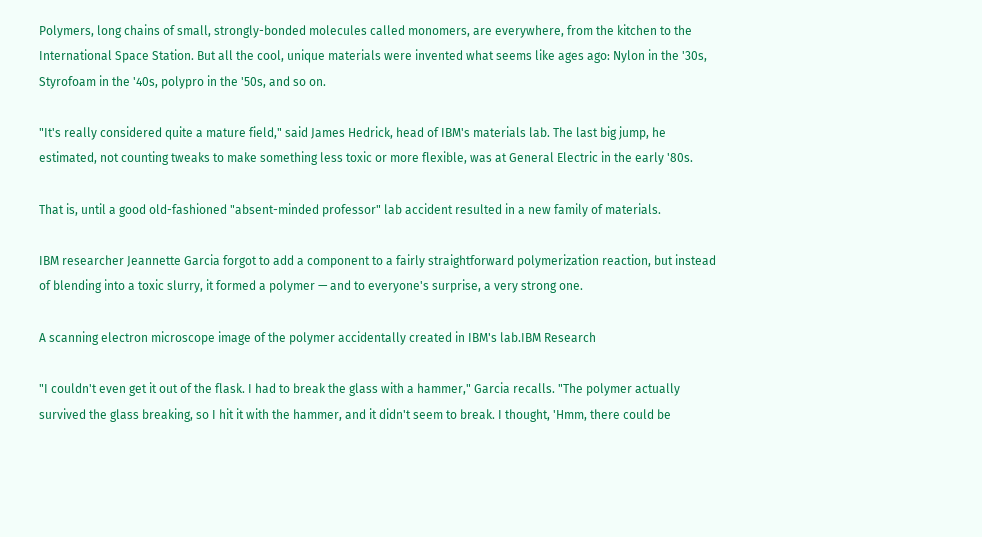Polymers, long chains of small, strongly-bonded molecules called monomers, are everywhere, from the kitchen to the International Space Station. But all the cool, unique materials were invented what seems like ages ago: Nylon in the '30s, Styrofoam in the '40s, polypro in the '50s, and so on.

"It's really considered quite a mature field," said James Hedrick, head of IBM's materials lab. The last big jump, he estimated, not counting tweaks to make something less toxic or more flexible, was at General Electric in the early '80s.

That is, until a good old-fashioned "absent-minded professor" lab accident resulted in a new family of materials.

IBM researcher Jeannette Garcia forgot to add a component to a fairly straightforward polymerization reaction, but instead of blending into a toxic slurry, it formed a polymer — and to everyone's surprise, a very strong one.

A scanning electron microscope image of the polymer accidentally created in IBM's lab.IBM Research

"I couldn't even get it out of the flask. I had to break the glass with a hammer," Garcia recalls. "The polymer actually survived the glass breaking, so I hit it with the hammer, and it didn't seem to break. I thought, 'Hmm, there could be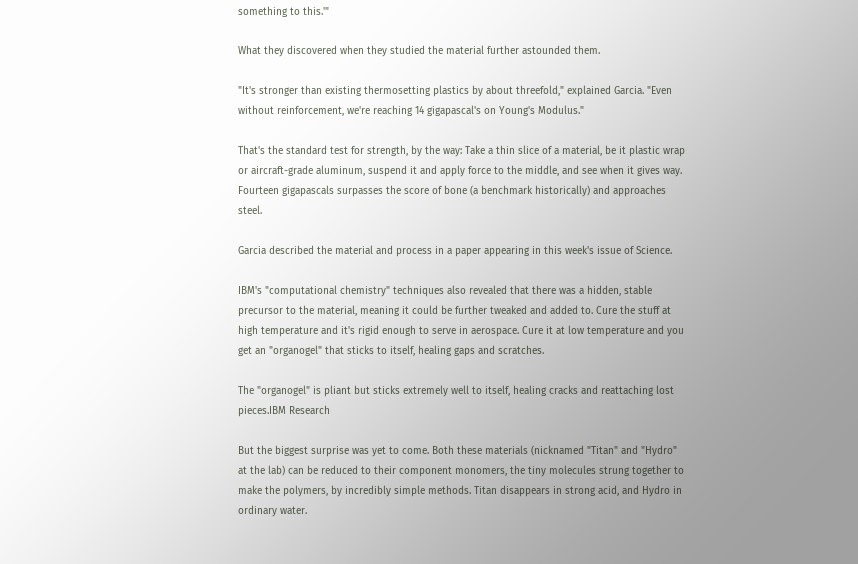something to this.'"

What they discovered when they studied the material further astounded them.

"It's stronger than existing thermosetting plastics by about threefold," explained Garcia. "Even without reinforcement, we're reaching 14 gigapascal's on Young's Modulus."

That's the standard test for strength, by the way: Take a thin slice of a material, be it plastic wrap or aircraft-grade aluminum, suspend it and apply force to the middle, and see when it gives way. Fourteen gigapascals surpasses the score of bone (a benchmark historically) and approaches steel.

Garcia described the material and process in a paper appearing in this week's issue of Science.

IBM's "computational chemistry" techniques also revealed that there was a hidden, stable precursor to the material, meaning it could be further tweaked and added to. Cure the stuff at high temperature and it's rigid enough to serve in aerospace. Cure it at low temperature and you get an "organogel" that sticks to itself, healing gaps and scratches.

The "organogel" is pliant but sticks extremely well to itself, healing cracks and reattaching lost pieces.IBM Research

But the biggest surprise was yet to come. Both these materials (nicknamed "Titan" and "Hydro" at the lab) can be reduced to their component monomers, the tiny molecules strung together to make the polymers, by incredibly simple methods. Titan disappears in strong acid, and Hydro in ordinary water.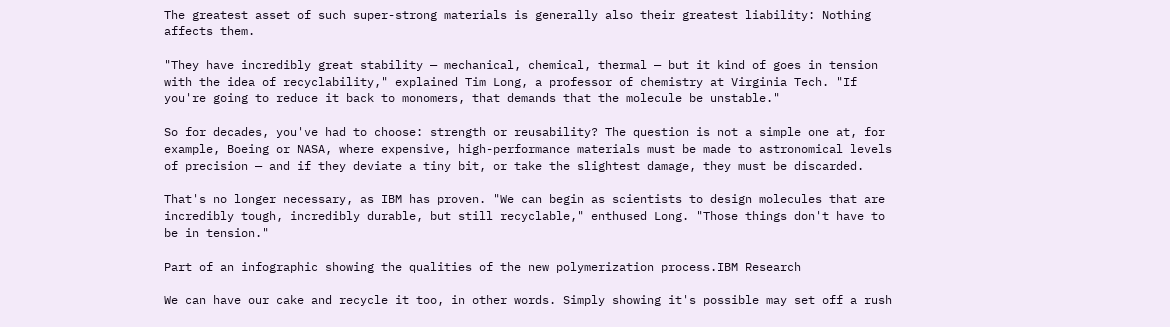The greatest asset of such super-strong materials is generally also their greatest liability: Nothing affects them.

"They have incredibly great stability — mechanical, chemical, thermal — but it kind of goes in tension with the idea of recyclability," explained Tim Long, a professor of chemistry at Virginia Tech. "If you're going to reduce it back to monomers, that demands that the molecule be unstable."

So for decades, you've had to choose: strength or reusability? The question is not a simple one at, for example, Boeing or NASA, where expensive, high-performance materials must be made to astronomical levels of precision — and if they deviate a tiny bit, or take the slightest damage, they must be discarded.

That's no longer necessary, as IBM has proven. "We can begin as scientists to design molecules that are incredibly tough, incredibly durable, but still recyclable," enthused Long. "Those things don't have to be in tension."

Part of an infographic showing the qualities of the new polymerization process.IBM Research

We can have our cake and recycle it too, in other words. Simply showing it's possible may set off a rush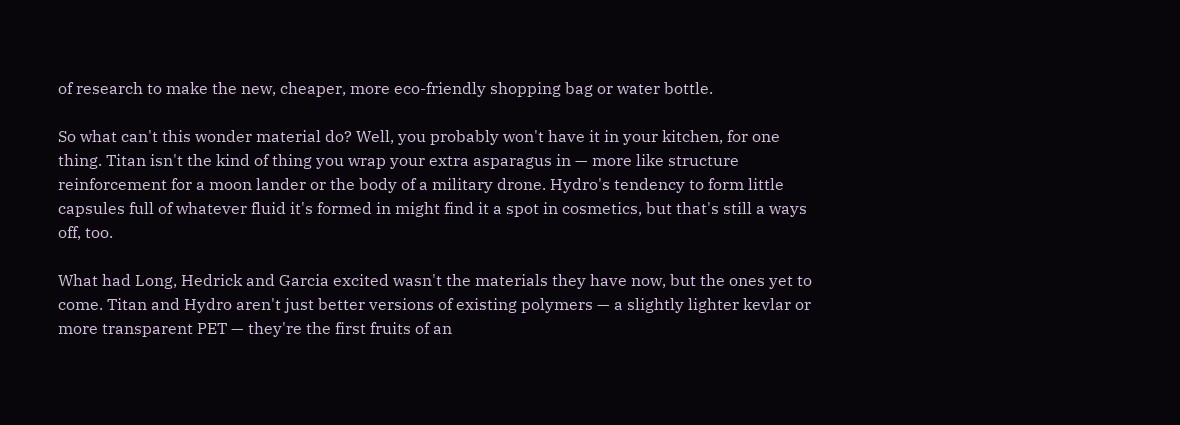of research to make the new, cheaper, more eco-friendly shopping bag or water bottle.

So what can't this wonder material do? Well, you probably won't have it in your kitchen, for one thing. Titan isn't the kind of thing you wrap your extra asparagus in — more like structure reinforcement for a moon lander or the body of a military drone. Hydro's tendency to form little capsules full of whatever fluid it's formed in might find it a spot in cosmetics, but that's still a ways off, too.

What had Long, Hedrick and Garcia excited wasn't the materials they have now, but the ones yet to come. Titan and Hydro aren't just better versions of existing polymers — a slightly lighter kevlar or more transparent PET — they're the first fruits of an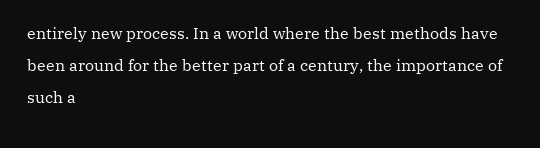entirely new process. In a world where the best methods have been around for the better part of a century, the importance of such a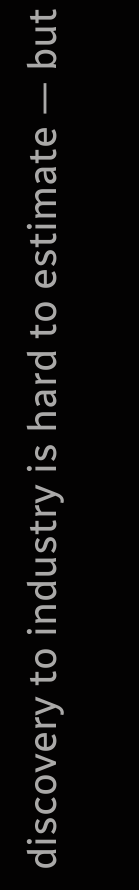discovery to industry is hard to estimate — but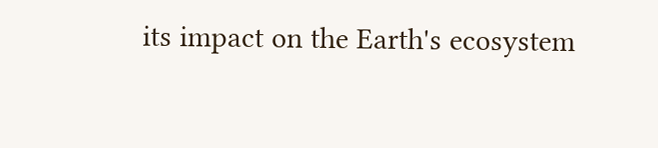its impact on the Earth's ecosystem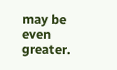may be even greater.